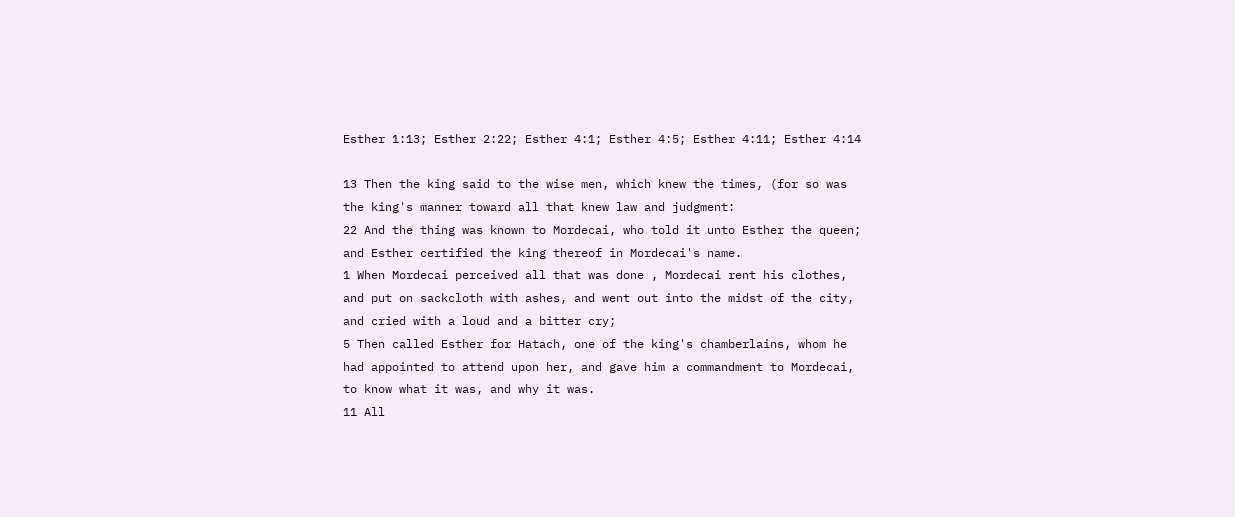Esther 1:13; Esther 2:22; Esther 4:1; Esther 4:5; Esther 4:11; Esther 4:14

13 Then the king said to the wise men, which knew the times, (for so was the king's manner toward all that knew law and judgment:
22 And the thing was known to Mordecai, who told it unto Esther the queen; and Esther certified the king thereof in Mordecai's name.
1 When Mordecai perceived all that was done , Mordecai rent his clothes, and put on sackcloth with ashes, and went out into the midst of the city, and cried with a loud and a bitter cry;
5 Then called Esther for Hatach, one of the king's chamberlains, whom he had appointed to attend upon her, and gave him a commandment to Mordecai, to know what it was, and why it was.
11 All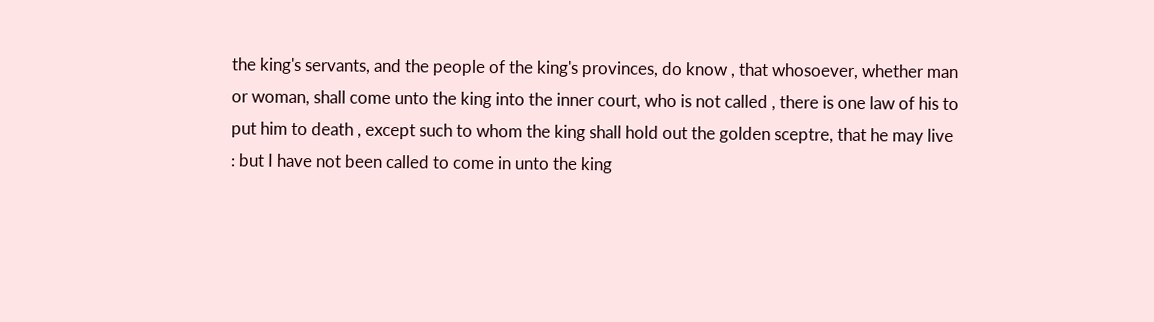the king's servants, and the people of the king's provinces, do know , that whosoever, whether man or woman, shall come unto the king into the inner court, who is not called , there is one law of his to put him to death , except such to whom the king shall hold out the golden sceptre, that he may live : but I have not been called to come in unto the king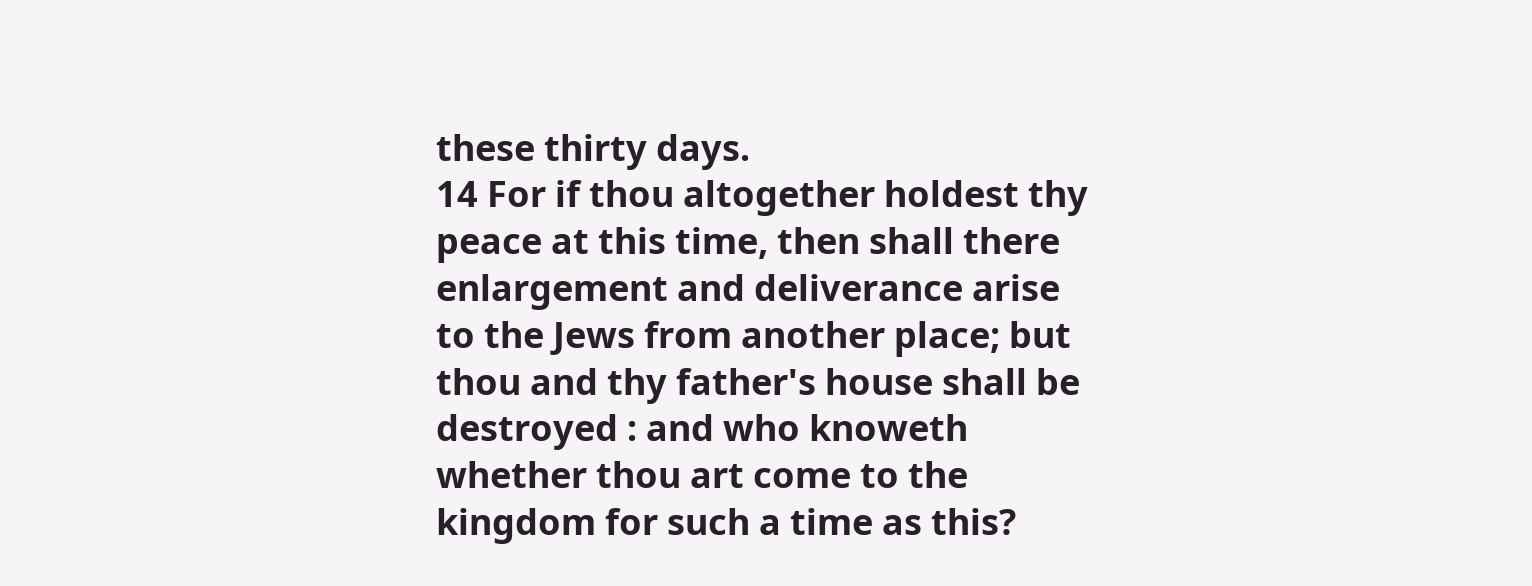these thirty days.
14 For if thou altogether holdest thy peace at this time, then shall there enlargement and deliverance arise to the Jews from another place; but thou and thy father's house shall be destroyed : and who knoweth whether thou art come to the kingdom for such a time as this?